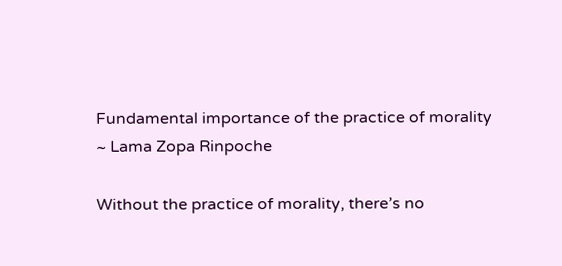Fundamental importance of the practice of morality ~ Lama Zopa Rinpoche

Without the practice of morality, there’s no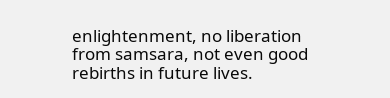enlightenment, no liberation from samsara, not even good rebirths in future lives.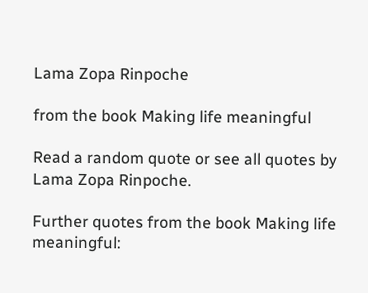Lama Zopa Rinpoche

from the book Making life meaningful

Read a random quote or see all quotes by Lama Zopa Rinpoche.

Further quotes from the book Making life meaningful: